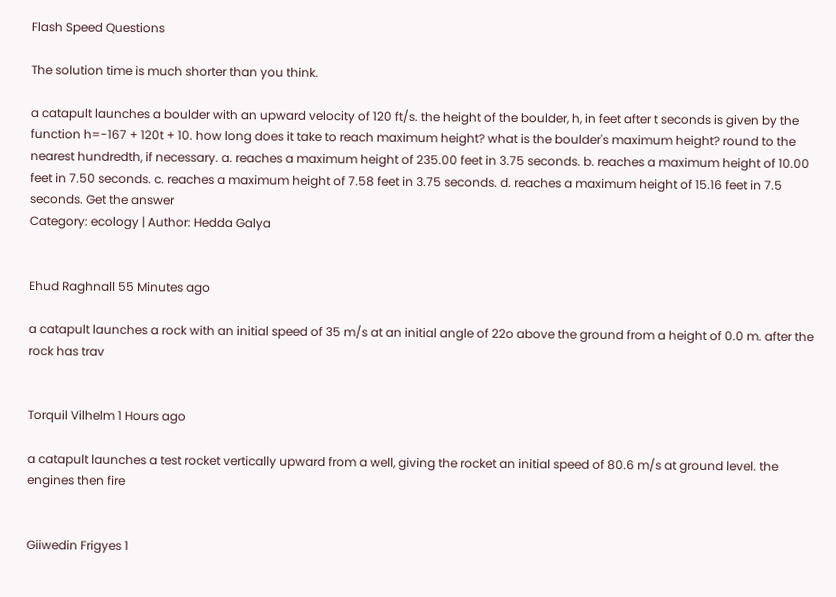Flash Speed Questions

The solution time is much shorter than you think.

a catapult launches a boulder with an upward velocity of 120 ft/s. the height of the boulder, h, in feet after t seconds is given by the function h=-167 + 120t + 10. how long does it take to reach maximum height? what is the boulder's maximum height? round to the nearest hundredth, if necessary. a. reaches a maximum height of 235.00 feet in 3.75 seconds. b. reaches a maximum height of 10.00 feet in 7.50 seconds. c. reaches a maximum height of 7.58 feet in 3.75 seconds. d. reaches a maximum height of 15.16 feet in 7.5 seconds. Get the answer
Category: ecology | Author: Hedda Galya


Ehud Raghnall 55 Minutes ago

a catapult launches a rock with an initial speed of 35 m/s at an initial angle of 22o above the ground from a height of 0.0 m. after the rock has trav


Torquil Vilhelm 1 Hours ago

a catapult launches a test rocket vertically upward from a well, giving the rocket an initial speed of 80.6 m/s at ground level. the engines then fire


Giiwedin Frigyes 1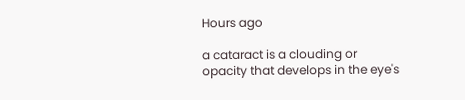Hours ago

a cataract is a clouding or opacity that develops in the eye's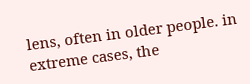lens, often in older people. in extreme cases, the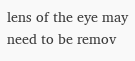lens of the eye may need to be remov